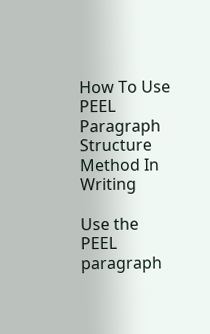How To Use PEEL Paragraph Structure Method In Writing

Use the PEEL paragraph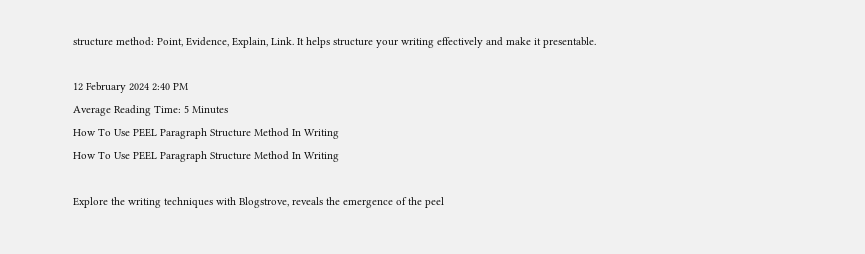structure method: Point, Evidence, Explain, Link. It helps structure your writing effectively and make it presentable.

12 February 2024 2:40 PM
Average Reading Time: 5 Minutes
How To Use PEEL Paragraph Structure Method In Writing
How To Use PEEL Paragraph Structure Method In Writing

Explore the writing techniques with Blogstrove, reveals the emergence of the peel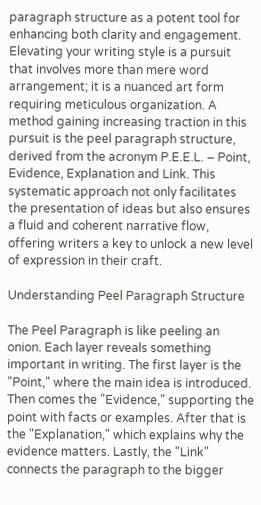paragraph structure as a potent tool for enhancing both clarity and engagement. Elevating your writing style is a pursuit that involves more than mere word arrangement; it is a nuanced art form requiring meticulous organization. A method gaining increasing traction in this pursuit is the peel paragraph structure, derived from the acronym P.E.E.L. – Point, Evidence, Explanation and Link. This systematic approach not only facilitates the presentation of ideas but also ensures a fluid and coherent narrative flow, offering writers a key to unlock a new level of expression in their craft.

Understanding Peel Paragraph Structure

The Peel Paragraph is like peeling an onion. Each layer reveals something important in writing. The first layer is the "Point," where the main idea is introduced. Then comes the "Evidence," supporting the point with facts or examples. After that is the "Explanation," which explains why the evidence matters. Lastly, the "Link" connects the paragraph to the bigger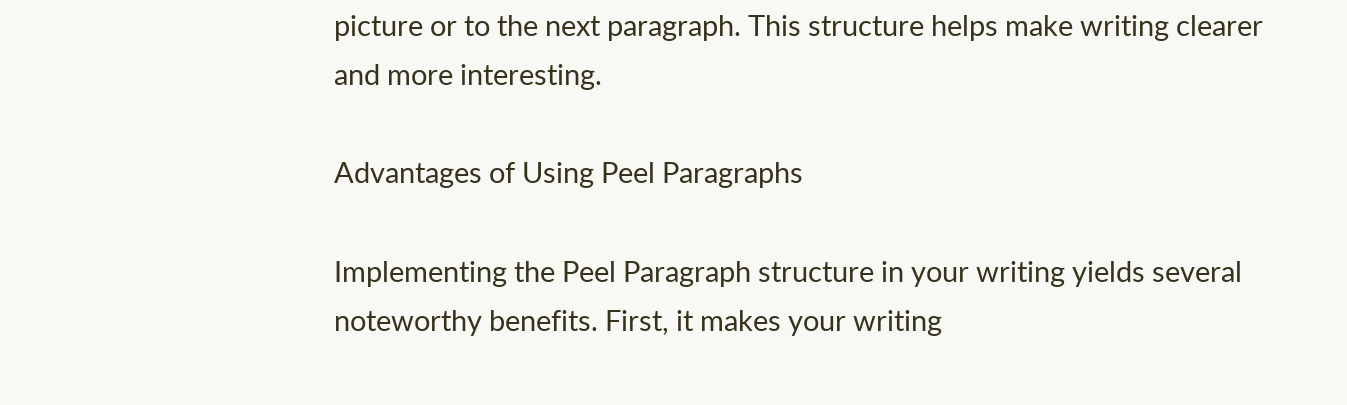picture or to the next paragraph. This structure helps make writing clearer and more interesting.

Advantages of Using Peel Paragraphs

Implementing the Peel Paragraph structure in your writing yields several noteworthy benefits. First, it makes your writing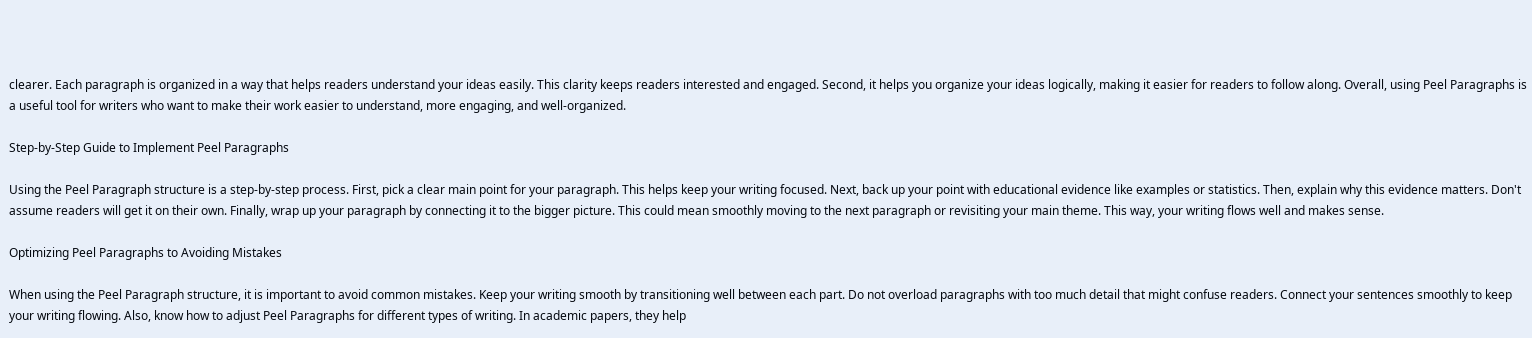clearer. Each paragraph is organized in a way that helps readers understand your ideas easily. This clarity keeps readers interested and engaged. Second, it helps you organize your ideas logically, making it easier for readers to follow along. Overall, using Peel Paragraphs is a useful tool for writers who want to make their work easier to understand, more engaging, and well-organized.

Step-by-Step Guide to Implement Peel Paragraphs

Using the Peel Paragraph structure is a step-by-step process. First, pick a clear main point for your paragraph. This helps keep your writing focused. Next, back up your point with educational evidence like examples or statistics. Then, explain why this evidence matters. Don't assume readers will get it on their own. Finally, wrap up your paragraph by connecting it to the bigger picture. This could mean smoothly moving to the next paragraph or revisiting your main theme. This way, your writing flows well and makes sense.

Optimizing Peel Paragraphs to Avoiding Mistakes

When using the Peel Paragraph structure, it is important to avoid common mistakes. Keep your writing smooth by transitioning well between each part. Do not overload paragraphs with too much detail that might confuse readers. Connect your sentences smoothly to keep your writing flowing. Also, know how to adjust Peel Paragraphs for different types of writing. In academic papers, they help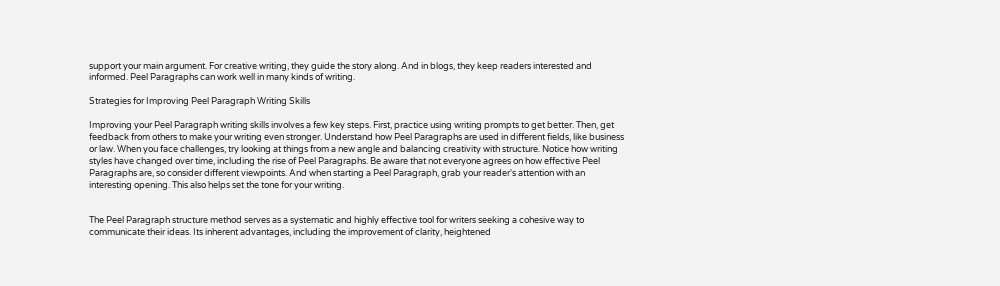support your main argument. For creative writing, they guide the story along. And in blogs, they keep readers interested and informed. Peel Paragraphs can work well in many kinds of writing.

Strategies for Improving Peel Paragraph Writing Skills

Improving your Peel Paragraph writing skills involves a few key steps. First, practice using writing prompts to get better. Then, get feedback from others to make your writing even stronger. Understand how Peel Paragraphs are used in different fields, like business or law. When you face challenges, try looking at things from a new angle and balancing creativity with structure. Notice how writing styles have changed over time, including the rise of Peel Paragraphs. Be aware that not everyone agrees on how effective Peel Paragraphs are, so consider different viewpoints. And when starting a Peel Paragraph, grab your reader's attention with an interesting opening. This also helps set the tone for your writing.


The Peel Paragraph structure method serves as a systematic and highly effective tool for writers seeking a cohesive way to communicate their ideas. Its inherent advantages, including the improvement of clarity, heightened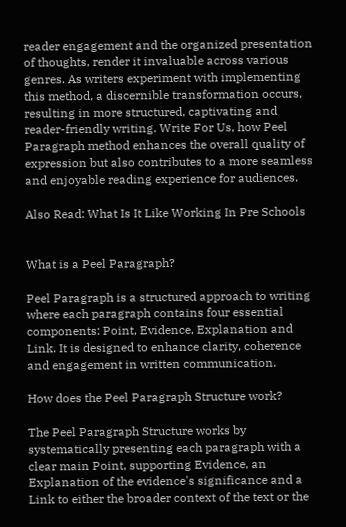reader engagement and the organized presentation of thoughts, render it invaluable across various genres. As writers experiment with implementing this method, a discernible transformation occurs, resulting in more structured, captivating and reader-friendly writing. Write For Us, how Peel Paragraph method enhances the overall quality of expression but also contributes to a more seamless and enjoyable reading experience for audiences.

Also Read: What Is It Like Working In Pre Schools


What is a Peel Paragraph?

Peel Paragraph is a structured approach to writing where each paragraph contains four essential components: Point, Evidence, Explanation and Link. It is designed to enhance clarity, coherence and engagement in written communication.

How does the Peel Paragraph Structure work?

The Peel Paragraph Structure works by systematically presenting each paragraph with a clear main Point, supporting Evidence, an Explanation of the evidence's significance and a Link to either the broader context of the text or the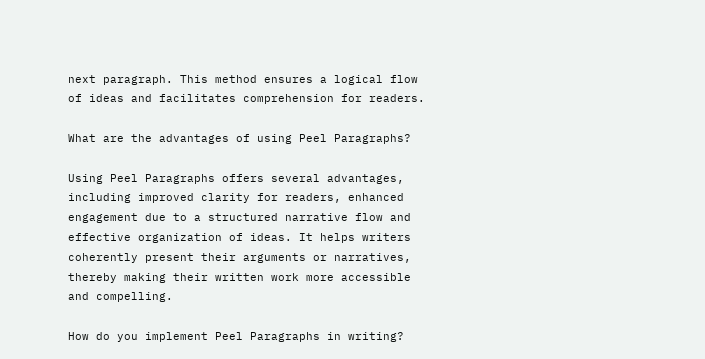next paragraph. This method ensures a logical flow of ideas and facilitates comprehension for readers.

What are the advantages of using Peel Paragraphs?

Using Peel Paragraphs offers several advantages, including improved clarity for readers, enhanced engagement due to a structured narrative flow and effective organization of ideas. It helps writers coherently present their arguments or narratives, thereby making their written work more accessible and compelling.

How do you implement Peel Paragraphs in writing?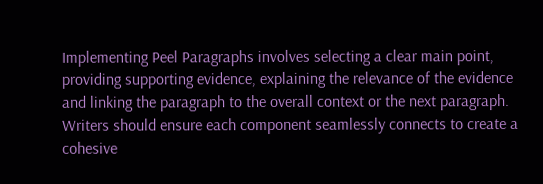Implementing Peel Paragraphs involves selecting a clear main point, providing supporting evidence, explaining the relevance of the evidence and linking the paragraph to the overall context or the next paragraph. Writers should ensure each component seamlessly connects to create a cohesive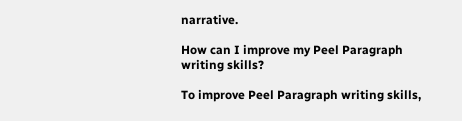narrative.

How can I improve my Peel Paragraph writing skills?

To improve Peel Paragraph writing skills,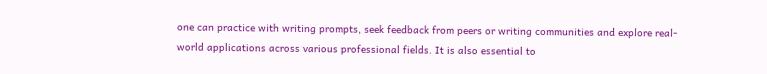one can practice with writing prompts, seek feedback from peers or writing communities and explore real-world applications across various professional fields. It is also essential to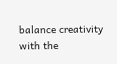balance creativity with the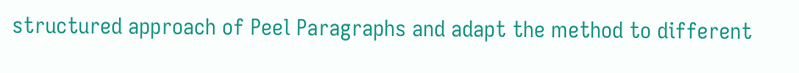structured approach of Peel Paragraphs and adapt the method to different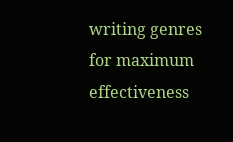writing genres for maximum effectiveness